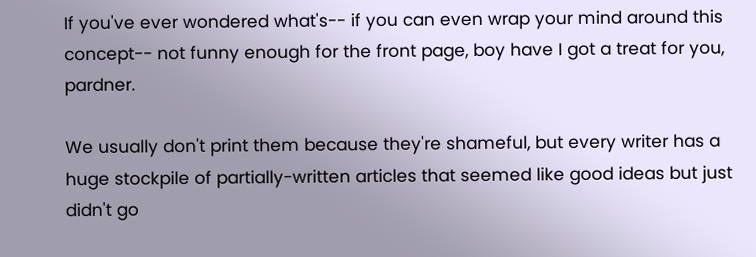If you've ever wondered what's-- if you can even wrap your mind around this concept-- not funny enough for the front page, boy have I got a treat for you, pardner.

We usually don't print them because they're shameful, but every writer has a huge stockpile of partially-written articles that seemed like good ideas but just didn't go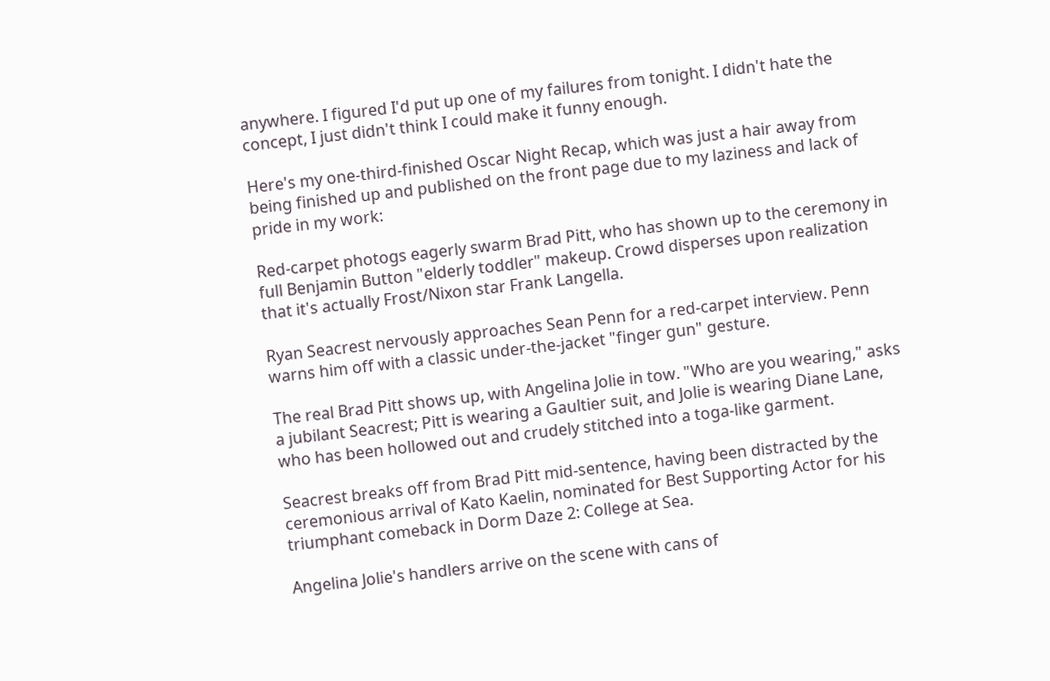anywhere. I figured I'd put up one of my failures from tonight. I didn't hate the concept, I just didn't think I could make it funny enough.

Here's my one-third-finished Oscar Night Recap, which was just a hair away from being finished up and published on the front page due to my laziness and lack of pride in my work:

Red-carpet photogs eagerly swarm Brad Pitt, who has shown up to the ceremony in full Benjamin Button "elderly toddler" makeup. Crowd disperses upon realization that it's actually Frost/Nixon star Frank Langella.

Ryan Seacrest nervously approaches Sean Penn for a red-carpet interview. Penn warns him off with a classic under-the-jacket "finger gun" gesture.

The real Brad Pitt shows up, with Angelina Jolie in tow. "Who are you wearing," asks a jubilant Seacrest; Pitt is wearing a Gaultier suit, and Jolie is wearing Diane Lane, who has been hollowed out and crudely stitched into a toga-like garment.

Seacrest breaks off from Brad Pitt mid-sentence, having been distracted by the ceremonious arrival of Kato Kaelin, nominated for Best Supporting Actor for his triumphant comeback in Dorm Daze 2: College at Sea.

Angelina Jolie's handlers arrive on the scene with cans of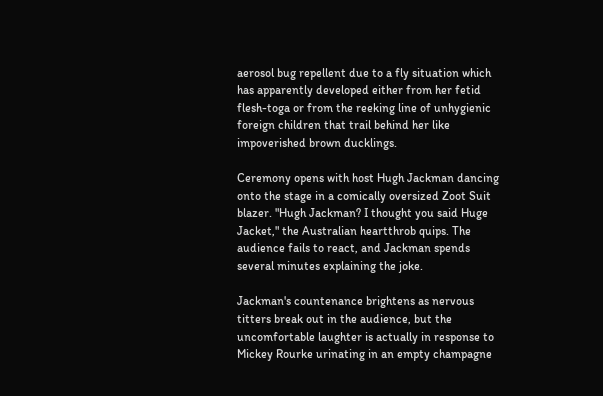aerosol bug repellent due to a fly situation which has apparently developed either from her fetid flesh-toga or from the reeking line of unhygienic foreign children that trail behind her like impoverished brown ducklings.

Ceremony opens with host Hugh Jackman dancing onto the stage in a comically oversized Zoot Suit blazer. "Hugh Jackman? I thought you said Huge Jacket," the Australian heartthrob quips. The audience fails to react, and Jackman spends several minutes explaining the joke.

Jackman's countenance brightens as nervous titters break out in the audience, but the uncomfortable laughter is actually in response to Mickey Rourke urinating in an empty champagne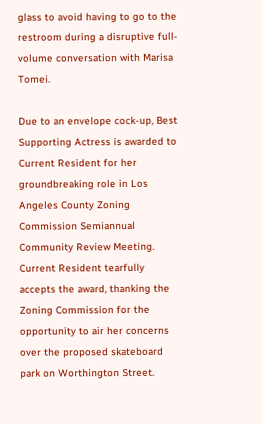glass to avoid having to go to the restroom during a disruptive full-volume conversation with Marisa Tomei.

Due to an envelope cock-up, Best Supporting Actress is awarded to Current Resident for her groundbreaking role in Los Angeles County Zoning Commission Semiannual Community Review Meeting. Current Resident tearfully accepts the award, thanking the Zoning Commission for the opportunity to air her concerns over the proposed skateboard park on Worthington Street.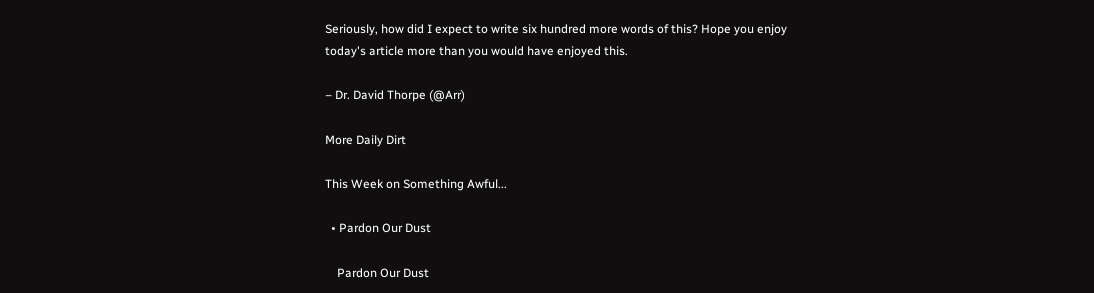Seriously, how did I expect to write six hundred more words of this? Hope you enjoy today's article more than you would have enjoyed this.

– Dr. David Thorpe (@Arr)

More Daily Dirt

This Week on Something Awful...

  • Pardon Our Dust

    Pardon Our Dust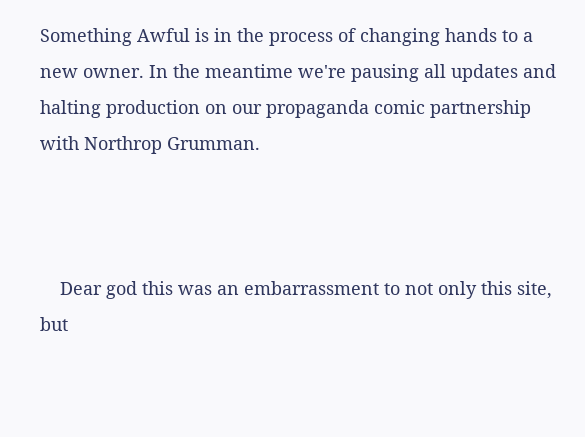Something Awful is in the process of changing hands to a new owner. In the meantime we're pausing all updates and halting production on our propaganda comic partnership with Northrop Grumman.



    Dear god this was an embarrassment to not only this site, but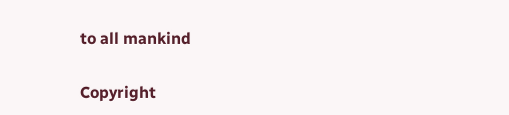to all mankind

Copyright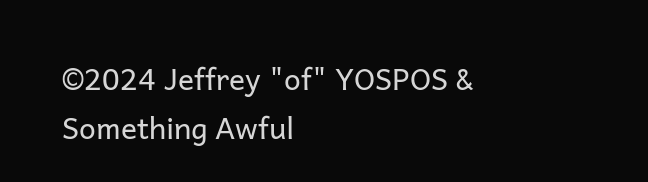©2024 Jeffrey "of" YOSPOS & Something Awful